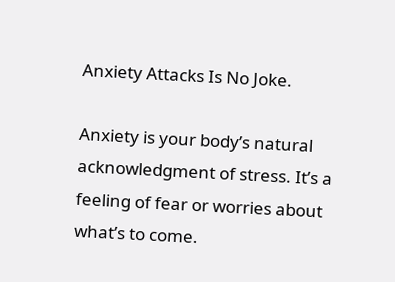Anxiety Attacks Is No Joke.

Anxiety is your body’s natural acknowledgment of stress. It’s a feeling of fear or worries about what’s to come.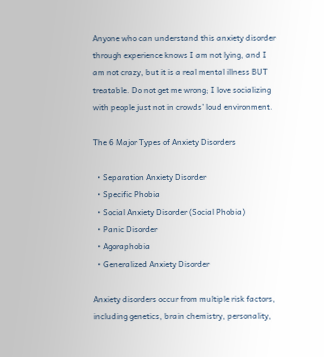Anyone who can understand this anxiety disorder through experience knows I am not lying, and I am not crazy, but it is a real mental illness BUT treatable. Do not get me wrong; I love socializing with people just not in crowds’ loud environment.

The 6 Major Types of Anxiety Disorders

  • Separation Anxiety Disorder
  • Specific Phobia
  • Social Anxiety Disorder (Social Phobia)
  • Panic Disorder
  • Agoraphobia
  • Generalized Anxiety Disorder

Anxiety disorders occur from multiple risk factors, including genetics, brain chemistry, personality,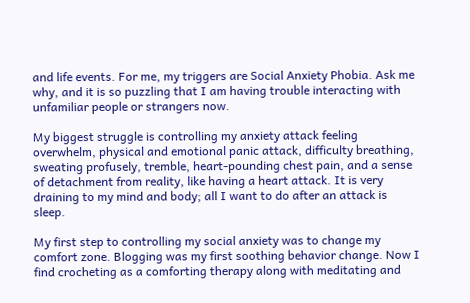and life events. For me, my triggers are Social Anxiety Phobia. Ask me why, and it is so puzzling that I am having trouble interacting with unfamiliar people or strangers now.

My biggest struggle is controlling my anxiety attack feeling overwhelm, physical and emotional panic attack, difficulty breathing, sweating profusely, tremble, heart-pounding chest pain, and a sense of detachment from reality, like having a heart attack. It is very draining to my mind and body; all I want to do after an attack is sleep.

My first step to controlling my social anxiety was to change my comfort zone. Blogging was my first soothing behavior change. Now I find crocheting as a comforting therapy along with meditating and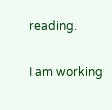reading.

I am working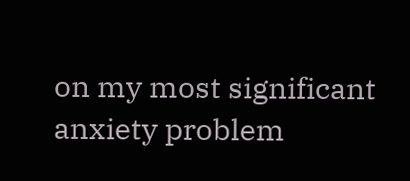on my most significant anxiety problem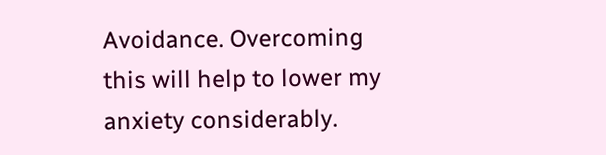Avoidance. Overcoming this will help to lower my anxiety considerably.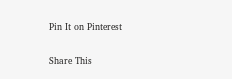Pin It on Pinterest

Share This